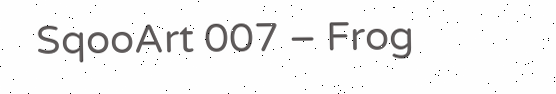SqooArt 007 – Frog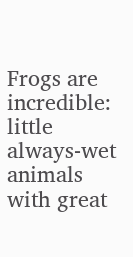Frogs are incredible: little always-wet animals with great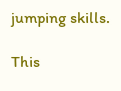jumping skills.

This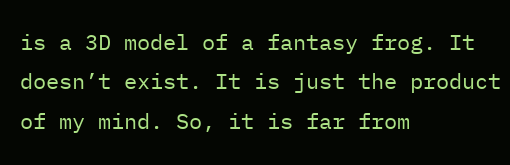is a 3D model of a fantasy frog. It doesn’t exist. It is just the product of my mind. So, it is far from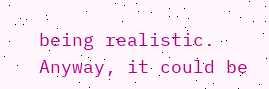being realistic. Anyway, it could be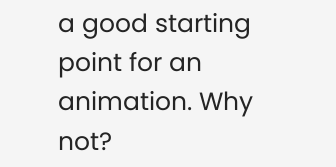a good starting point for an animation. Why not?